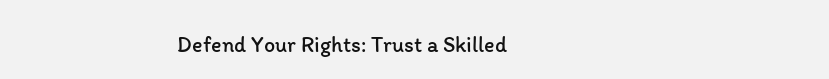Defend Your Rights: Trust a Skilled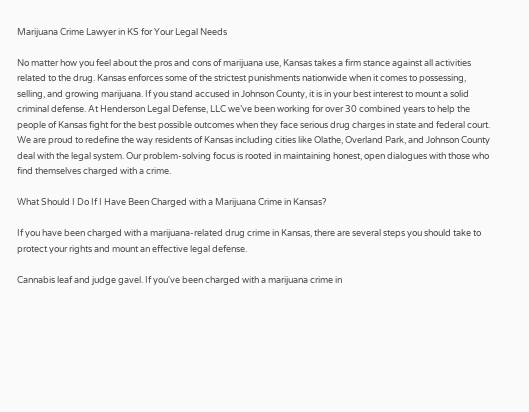Marijuana Crime Lawyer in KS for Your Legal Needs

No matter how you feel about the pros and cons of marijuana use, Kansas takes a firm stance against all activities related to the drug. Kansas enforces some of the strictest punishments nationwide when it comes to possessing, selling, and growing marijuana. If you stand accused in Johnson County, it is in your best interest to mount a solid criminal defense. At Henderson Legal Defense, LLC we’ve been working for over 30 combined years to help the people of Kansas fight for the best possible outcomes when they face serious drug charges in state and federal court. We are proud to redefine the way residents of Kansas including cities like Olathe, Overland Park, and Johnson County deal with the legal system. Our problem-solving focus is rooted in maintaining honest, open dialogues with those who find themselves charged with a crime.

What Should I Do If I Have Been Charged with a Marijuana Crime in Kansas?

If you have been charged with a marijuana-related drug crime in Kansas, there are several steps you should take to protect your rights and mount an effective legal defense.

Cannabis leaf and judge gavel. If you've been charged with a marijuana crime in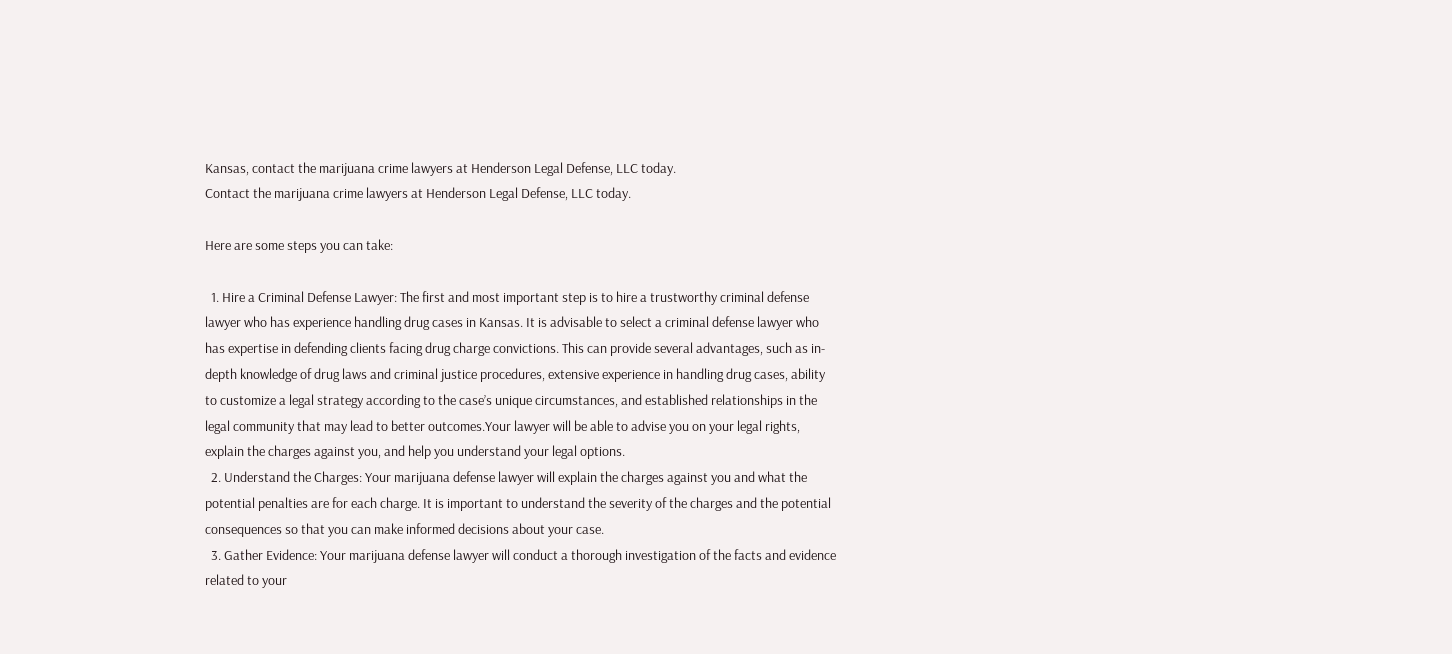Kansas, contact the marijuana crime lawyers at Henderson Legal Defense, LLC today.
Contact the marijuana crime lawyers at Henderson Legal Defense, LLC today.

Here are some steps you can take:

  1. Hire a Criminal Defense Lawyer: The first and most important step is to hire a trustworthy criminal defense lawyer who has experience handling drug cases in Kansas. It is advisable to select a criminal defense lawyer who has expertise in defending clients facing drug charge convictions. This can provide several advantages, such as in-depth knowledge of drug laws and criminal justice procedures, extensive experience in handling drug cases, ability to customize a legal strategy according to the case’s unique circumstances, and established relationships in the legal community that may lead to better outcomes.Your lawyer will be able to advise you on your legal rights, explain the charges against you, and help you understand your legal options.
  2. Understand the Charges: Your marijuana defense lawyer will explain the charges against you and what the potential penalties are for each charge. It is important to understand the severity of the charges and the potential consequences so that you can make informed decisions about your case.
  3. Gather Evidence: Your marijuana defense lawyer will conduct a thorough investigation of the facts and evidence related to your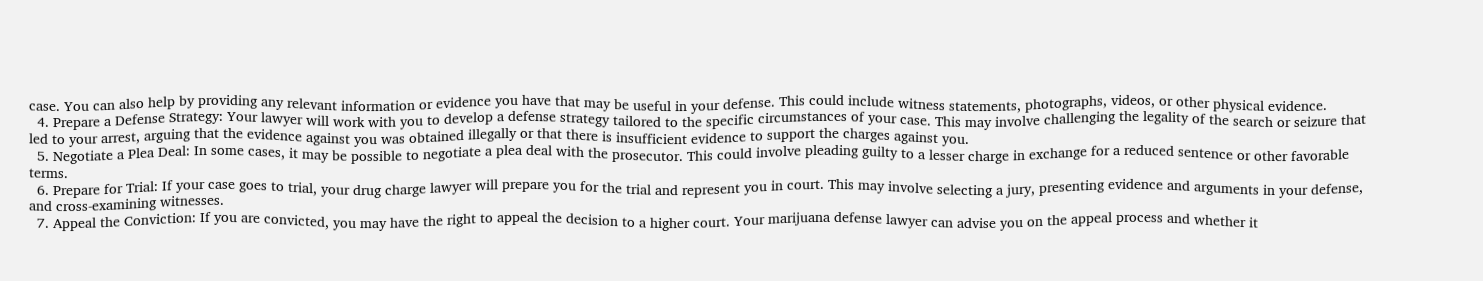case. You can also help by providing any relevant information or evidence you have that may be useful in your defense. This could include witness statements, photographs, videos, or other physical evidence.
  4. Prepare a Defense Strategy: Your lawyer will work with you to develop a defense strategy tailored to the specific circumstances of your case. This may involve challenging the legality of the search or seizure that led to your arrest, arguing that the evidence against you was obtained illegally or that there is insufficient evidence to support the charges against you.
  5. Negotiate a Plea Deal: In some cases, it may be possible to negotiate a plea deal with the prosecutor. This could involve pleading guilty to a lesser charge in exchange for a reduced sentence or other favorable terms.
  6. Prepare for Trial: If your case goes to trial, your drug charge lawyer will prepare you for the trial and represent you in court. This may involve selecting a jury, presenting evidence and arguments in your defense, and cross-examining witnesses.
  7. Appeal the Conviction: If you are convicted, you may have the right to appeal the decision to a higher court. Your marijuana defense lawyer can advise you on the appeal process and whether it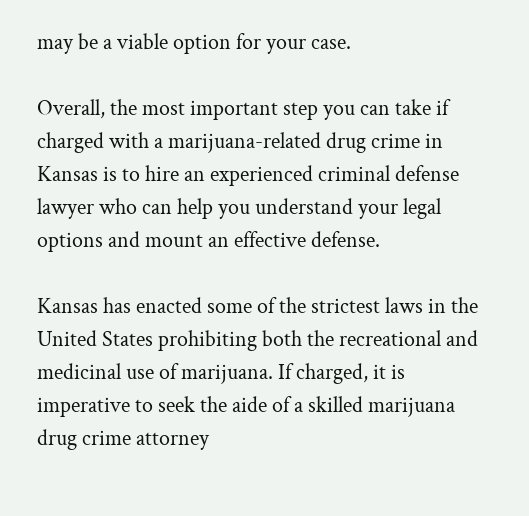may be a viable option for your case.

Overall, the most important step you can take if charged with a marijuana-related drug crime in Kansas is to hire an experienced criminal defense lawyer who can help you understand your legal options and mount an effective defense.

Kansas has enacted some of the strictest laws in the United States prohibiting both the recreational and medicinal use of marijuana. If charged, it is imperative to seek the aide of a skilled marijuana drug crime attorney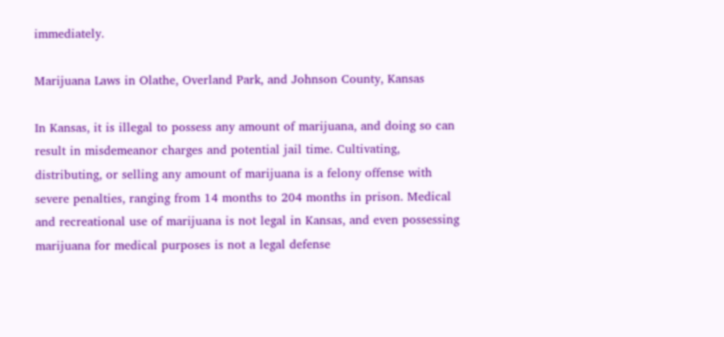immediately.

Marijuana Laws in Olathe, Overland Park, and Johnson County, Kansas

In Kansas, it is illegal to possess any amount of marijuana, and doing so can result in misdemeanor charges and potential jail time. Cultivating, distributing, or selling any amount of marijuana is a felony offense with severe penalties, ranging from 14 months to 204 months in prison. Medical and recreational use of marijuana is not legal in Kansas, and even possessing marijuana for medical purposes is not a legal defense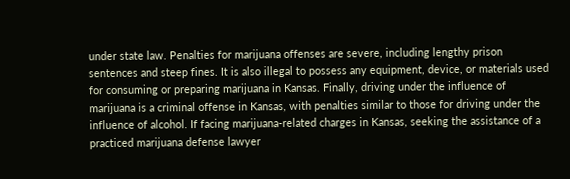under state law. Penalties for marijuana offenses are severe, including lengthy prison sentences and steep fines. It is also illegal to possess any equipment, device, or materials used for consuming or preparing marijuana in Kansas. Finally, driving under the influence of marijuana is a criminal offense in Kansas, with penalties similar to those for driving under the influence of alcohol. If facing marijuana-related charges in Kansas, seeking the assistance of a practiced marijuana defense lawyer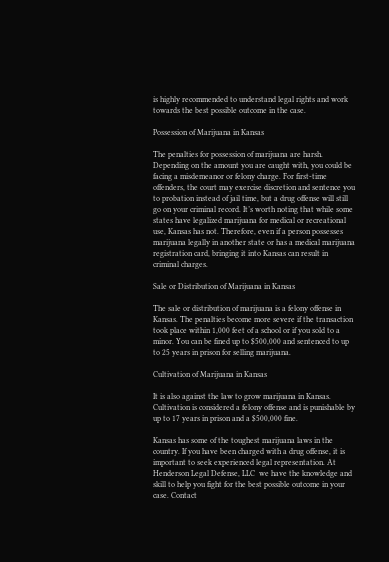is highly recommended to understand legal rights and work towards the best possible outcome in the case.

Possession of Marijuana in Kansas

The penalties for possession of marijuana are harsh. Depending on the amount you are caught with, you could be facing a misdemeanor or felony charge. For first-time offenders, the court may exercise discretion and sentence you to probation instead of jail time, but a drug offense will still go on your criminal record. It’s worth noting that while some states have legalized marijuana for medical or recreational use, Kansas has not. Therefore, even if a person possesses marijuana legally in another state or has a medical marijuana registration card, bringing it into Kansas can result in criminal charges.

Sale or Distribution of Marijuana in Kansas

The sale or distribution of marijuana is a felony offense in Kansas. The penalties become more severe if the transaction took place within 1,000 feet of a school or if you sold to a minor. You can be fined up to $500,000 and sentenced to up to 25 years in prison for selling marijuana.

Cultivation of Marijuana in Kansas

It is also against the law to grow marijuana in Kansas. Cultivation is considered a felony offense and is punishable by up to 17 years in prison and a $500,000 fine.

Kansas has some of the toughest marijuana laws in the country. If you have been charged with a drug offense, it is important to seek experienced legal representation. At  Henderson Legal Defense, LLC  we have the knowledge and skill to help you fight for the best possible outcome in your case. Contact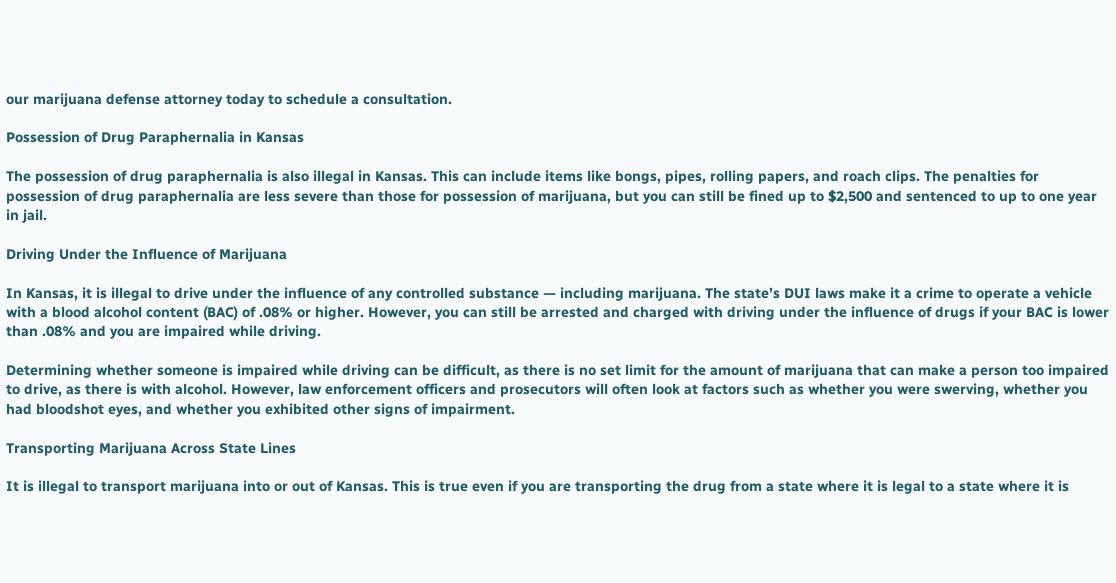our marijuana defense attorney today to schedule a consultation.

Possession of Drug Paraphernalia in Kansas

The possession of drug paraphernalia is also illegal in Kansas. This can include items like bongs, pipes, rolling papers, and roach clips. The penalties for possession of drug paraphernalia are less severe than those for possession of marijuana, but you can still be fined up to $2,500 and sentenced to up to one year in jail.

Driving Under the Influence of Marijuana

In Kansas, it is illegal to drive under the influence of any controlled substance — including marijuana. The state’s DUI laws make it a crime to operate a vehicle with a blood alcohol content (BAC) of .08% or higher. However, you can still be arrested and charged with driving under the influence of drugs if your BAC is lower than .08% and you are impaired while driving.

Determining whether someone is impaired while driving can be difficult, as there is no set limit for the amount of marijuana that can make a person too impaired to drive, as there is with alcohol. However, law enforcement officers and prosecutors will often look at factors such as whether you were swerving, whether you had bloodshot eyes, and whether you exhibited other signs of impairment.

Transporting Marijuana Across State Lines

It is illegal to transport marijuana into or out of Kansas. This is true even if you are transporting the drug from a state where it is legal to a state where it is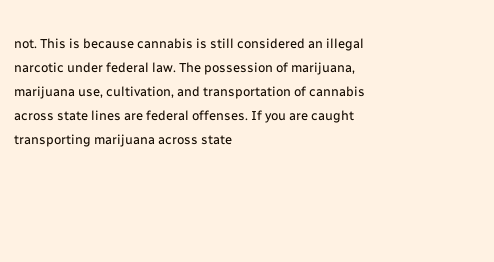not. This is because cannabis is still considered an illegal narcotic under federal law. The possession of marijuana, marijuana use, cultivation, and transportation of cannabis across state lines are federal offenses. If you are caught transporting marijuana across state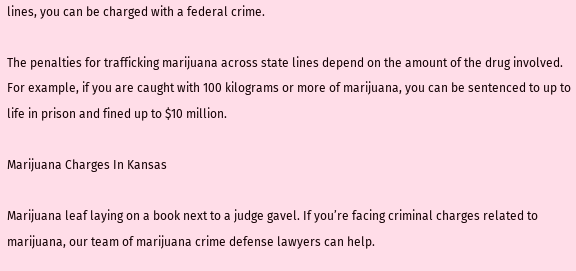lines, you can be charged with a federal crime.

The penalties for trafficking marijuana across state lines depend on the amount of the drug involved. For example, if you are caught with 100 kilograms or more of marijuana, you can be sentenced to up to life in prison and fined up to $10 million.

Marijuana Charges In Kansas

Marijuana leaf laying on a book next to a judge gavel. If you’re facing criminal charges related to marijuana, our team of marijuana crime defense lawyers can help.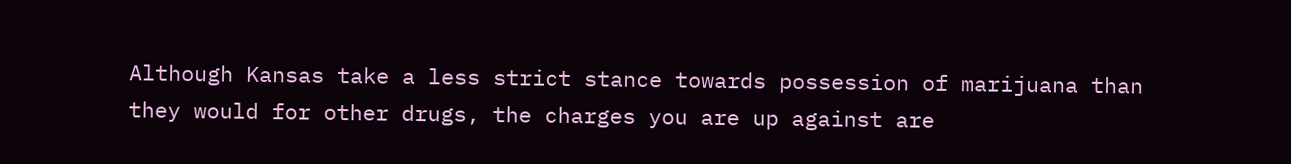Although Kansas take a less strict stance towards possession of marijuana than they would for other drugs, the charges you are up against are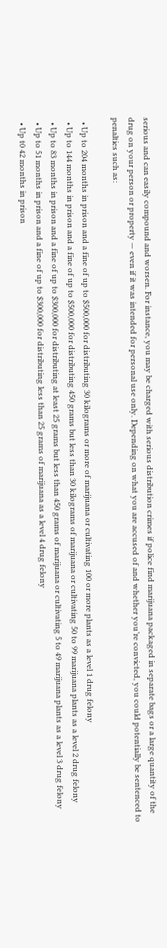serious and can easily compound and worsen. For instance, you may be charged with serious distribution crimes if police find marijuana packaged in separate bags or a large quantity of the drug on your person or property — even if it was intended for personal use only. Depending on what you are accused of and whether you’re convicted, you could potentially be sentenced to penalties such as:

  • Up to 204 months in prison and a fine of up to $500,000 for distributing 30 kilograms or more of marijuana or cultivating 100 or more plants as a level 1 drug felony
  • Up to 144 months in prison and a fine of up to $500,000 for distributing 450 grams but less than 30 kilograms of marijuana or cultivating 50 to 99 marijuana plants as a level 2 drug felony
  • Up to 83 months in prison and a fine of up to $300,000 for distributing at least 25 grams but less than 450 grams of marijuana or cultivating 5 to 49 marijuana plants as a level 3 drug felony
  • Up to 51 months in prison and a fine of up to $300,000 for distributing less than 25 grams of marijuana as a level 4 drug felony
  • Up t0 42 months in prison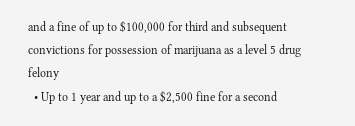and a fine of up to $100,000 for third and subsequent convictions for possession of marijuana as a level 5 drug felony
  • Up to 1 year and up to a $2,500 fine for a second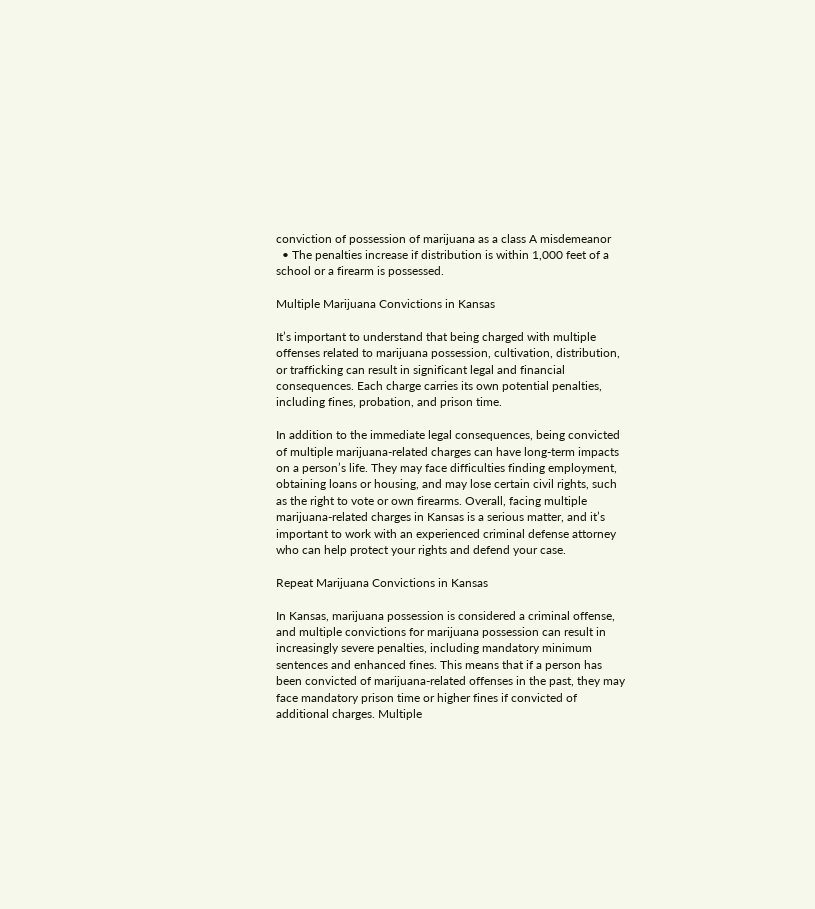conviction of possession of marijuana as a class A misdemeanor
  • The penalties increase if distribution is within 1,000 feet of a school or a firearm is possessed.

Multiple Marijuana Convictions in Kansas

It’s important to understand that being charged with multiple offenses related to marijuana possession, cultivation, distribution, or trafficking can result in significant legal and financial consequences. Each charge carries its own potential penalties, including fines, probation, and prison time.

In addition to the immediate legal consequences, being convicted of multiple marijuana-related charges can have long-term impacts on a person’s life. They may face difficulties finding employment, obtaining loans or housing, and may lose certain civil rights, such as the right to vote or own firearms. Overall, facing multiple marijuana-related charges in Kansas is a serious matter, and it’s important to work with an experienced criminal defense attorney who can help protect your rights and defend your case.

Repeat Marijuana Convictions in Kansas

In Kansas, marijuana possession is considered a criminal offense, and multiple convictions for marijuana possession can result in increasingly severe penalties, including mandatory minimum sentences and enhanced fines. This means that if a person has been convicted of marijuana-related offenses in the past, they may face mandatory prison time or higher fines if convicted of additional charges. Multiple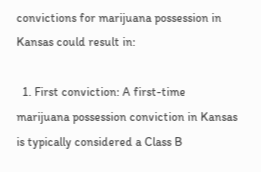convictions for marijuana possession in Kansas could result in:

  1. First conviction: A first-time marijuana possession conviction in Kansas is typically considered a Class B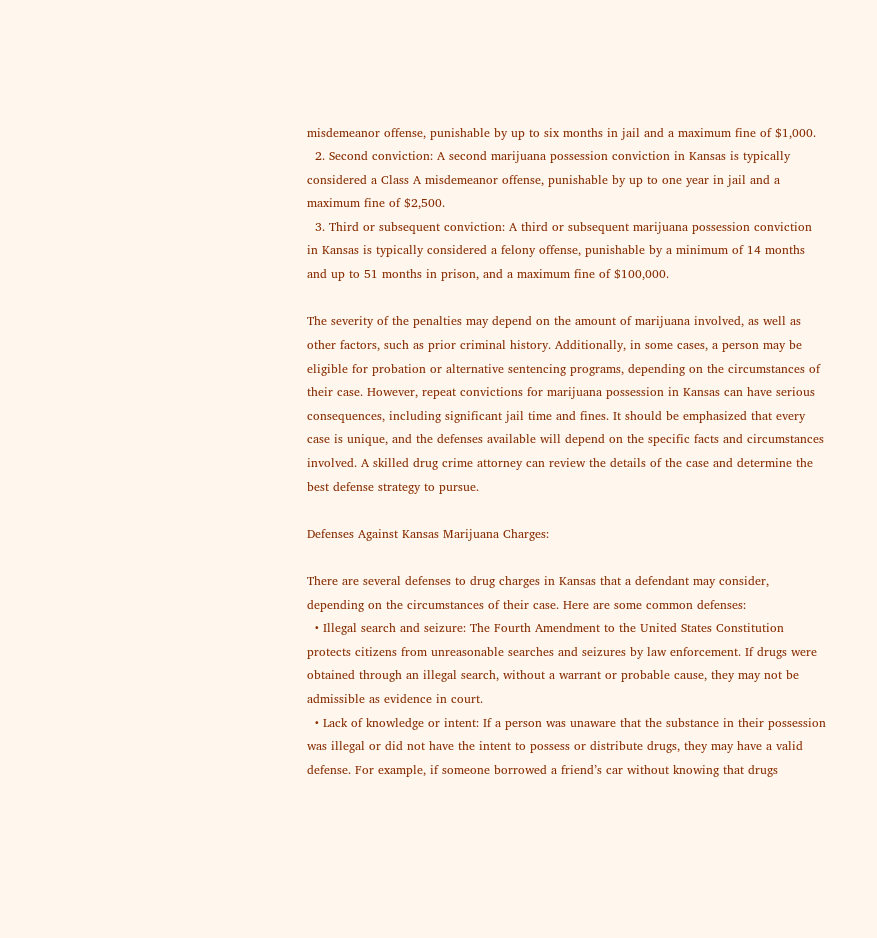misdemeanor offense, punishable by up to six months in jail and a maximum fine of $1,000.
  2. Second conviction: A second marijuana possession conviction in Kansas is typically considered a Class A misdemeanor offense, punishable by up to one year in jail and a maximum fine of $2,500.
  3. Third or subsequent conviction: A third or subsequent marijuana possession conviction in Kansas is typically considered a felony offense, punishable by a minimum of 14 months and up to 51 months in prison, and a maximum fine of $100,000.

The severity of the penalties may depend on the amount of marijuana involved, as well as other factors, such as prior criminal history. Additionally, in some cases, a person may be eligible for probation or alternative sentencing programs, depending on the circumstances of their case. However, repeat convictions for marijuana possession in Kansas can have serious consequences, including significant jail time and fines. It should be emphasized that every case is unique, and the defenses available will depend on the specific facts and circumstances involved. A skilled drug crime attorney can review the details of the case and determine the best defense strategy to pursue.

Defenses Against Kansas Marijuana Charges:

There are several defenses to drug charges in Kansas that a defendant may consider, depending on the circumstances of their case. Here are some common defenses:
  • Illegal search and seizure: The Fourth Amendment to the United States Constitution protects citizens from unreasonable searches and seizures by law enforcement. If drugs were obtained through an illegal search, without a warrant or probable cause, they may not be admissible as evidence in court.
  • Lack of knowledge or intent: If a person was unaware that the substance in their possession was illegal or did not have the intent to possess or distribute drugs, they may have a valid defense. For example, if someone borrowed a friend’s car without knowing that drugs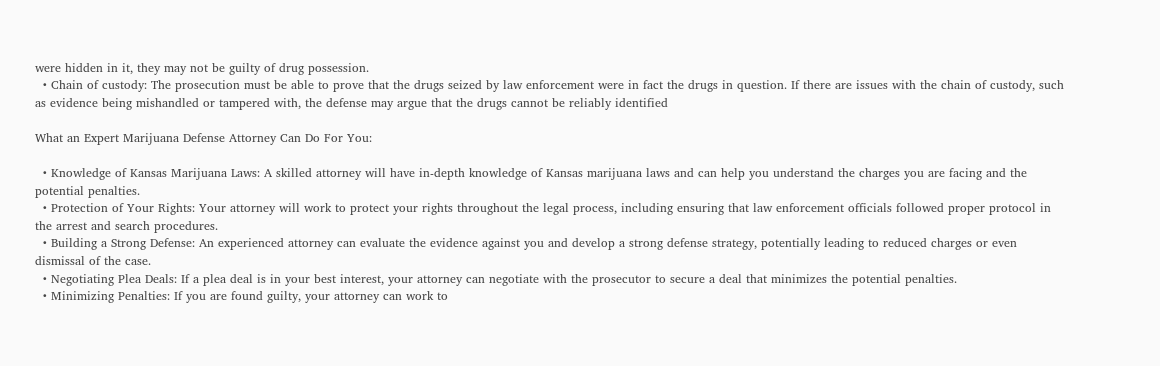were hidden in it, they may not be guilty of drug possession.
  • Chain of custody: The prosecution must be able to prove that the drugs seized by law enforcement were in fact the drugs in question. If there are issues with the chain of custody, such as evidence being mishandled or tampered with, the defense may argue that the drugs cannot be reliably identified

What an Expert Marijuana Defense Attorney Can Do For You:

  • Knowledge of Kansas Marijuana Laws: A skilled attorney will have in-depth knowledge of Kansas marijuana laws and can help you understand the charges you are facing and the potential penalties.
  • Protection of Your Rights: Your attorney will work to protect your rights throughout the legal process, including ensuring that law enforcement officials followed proper protocol in the arrest and search procedures.
  • Building a Strong Defense: An experienced attorney can evaluate the evidence against you and develop a strong defense strategy, potentially leading to reduced charges or even dismissal of the case.
  • Negotiating Plea Deals: If a plea deal is in your best interest, your attorney can negotiate with the prosecutor to secure a deal that minimizes the potential penalties.
  • Minimizing Penalties: If you are found guilty, your attorney can work to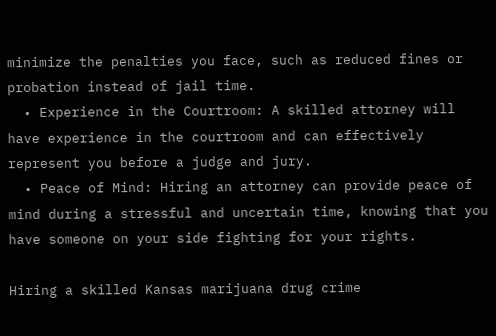minimize the penalties you face, such as reduced fines or probation instead of jail time.
  • Experience in the Courtroom: A skilled attorney will have experience in the courtroom and can effectively represent you before a judge and jury.
  • Peace of Mind: Hiring an attorney can provide peace of mind during a stressful and uncertain time, knowing that you have someone on your side fighting for your rights.

Hiring a skilled Kansas marijuana drug crime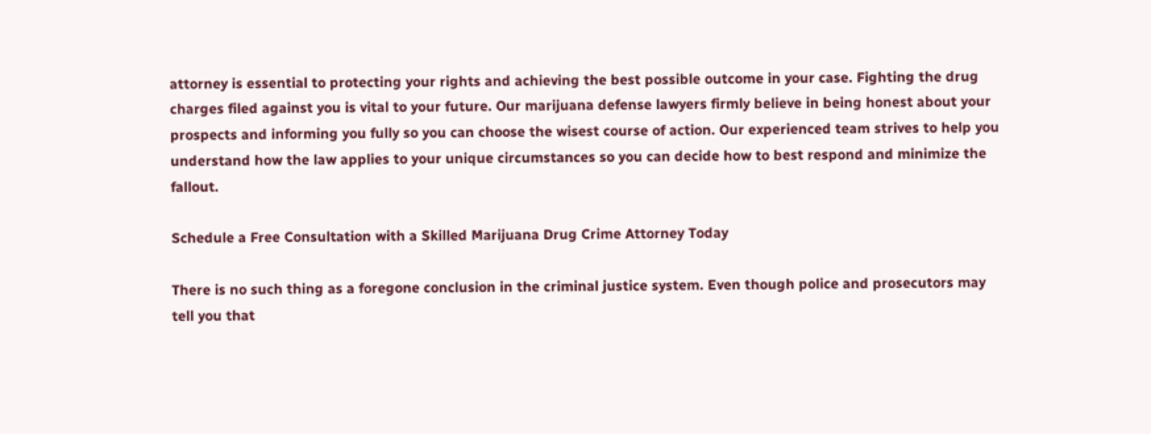attorney is essential to protecting your rights and achieving the best possible outcome in your case. Fighting the drug charges filed against you is vital to your future. Our marijuana defense lawyers firmly believe in being honest about your prospects and informing you fully so you can choose the wisest course of action. Our experienced team strives to help you understand how the law applies to your unique circumstances so you can decide how to best respond and minimize the fallout.

Schedule a Free Consultation with a Skilled Marijuana Drug Crime Attorney Today

There is no such thing as a foregone conclusion in the criminal justice system. Even though police and prosecutors may tell you that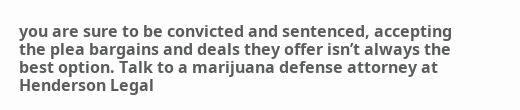you are sure to be convicted and sentenced, accepting the plea bargains and deals they offer isn’t always the best option. Talk to a marijuana defense attorney at Henderson Legal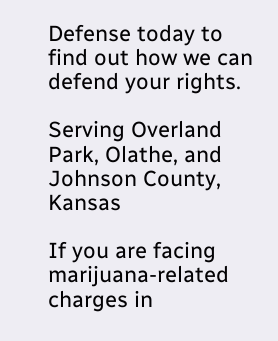Defense today to find out how we can defend your rights.

Serving Overland Park, Olathe, and Johnson County, Kansas

If you are facing marijuana-related charges in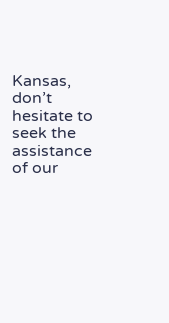Kansas, don’t hesitate to seek the assistance of our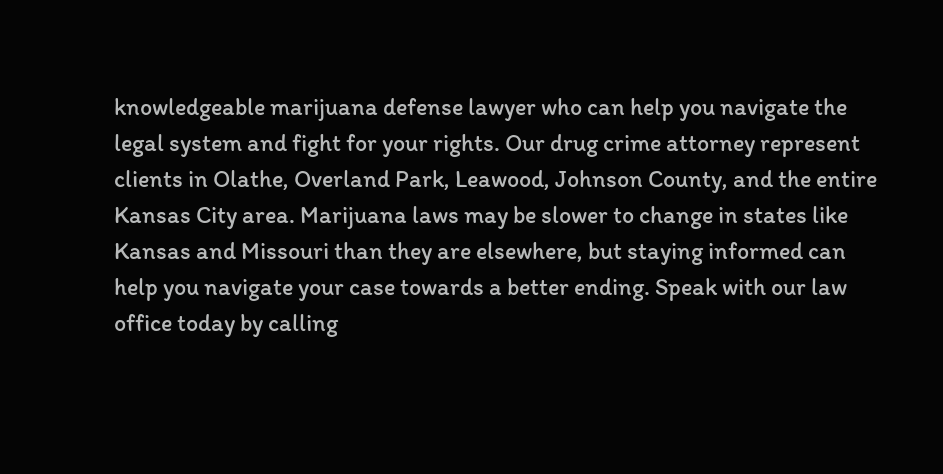knowledgeable marijuana defense lawyer who can help you navigate the legal system and fight for your rights. Our drug crime attorney represent clients in Olathe, Overland Park, Leawood, Johnson County, and the entire Kansas City area. Marijuana laws may be slower to change in states like Kansas and Missouri than they are elsewhere, but staying informed can help you navigate your case towards a better ending. Speak with our law office today by calling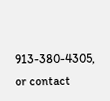913-380-4305, or contact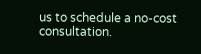us to schedule a no-cost consultation.